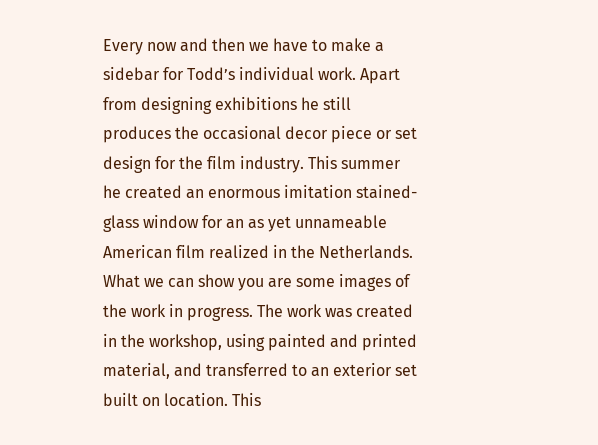Every now and then we have to make a sidebar for Todd’s individual work. Apart from designing exhibitions he still produces the occasional decor piece or set design for the film industry. This summer he created an enormous imitation stained-glass window for an as yet unnameable American film realized in the Netherlands. What we can show you are some images of the work in progress. The work was created in the workshop, using painted and printed material, and transferred to an exterior set built on location. This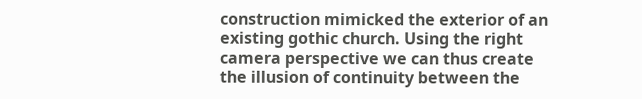construction mimicked the exterior of an existing gothic church. Using the right camera perspective we can thus create the illusion of continuity between the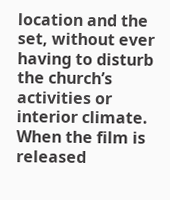location and the set, without ever having to disturb the church’s activities or interior climate. When the film is released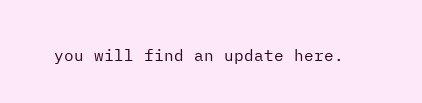you will find an update here.